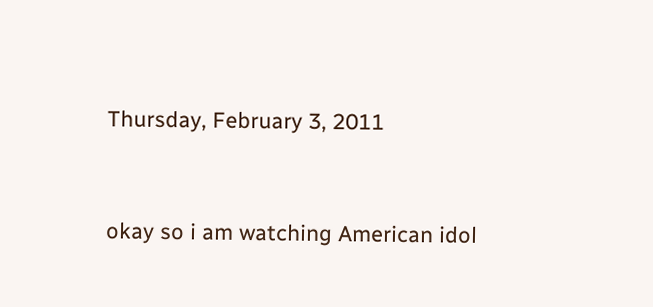Thursday, February 3, 2011


okay so i am watching American idol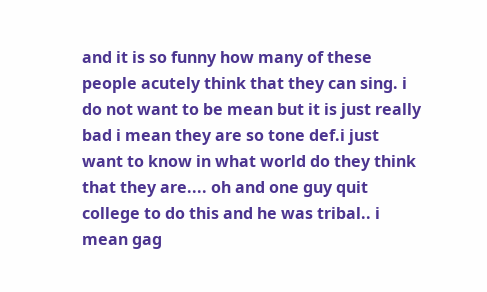and it is so funny how many of these people acutely think that they can sing. i do not want to be mean but it is just really bad i mean they are so tone def.i just want to know in what world do they think that they are.... oh and one guy quit college to do this and he was tribal.. i mean gag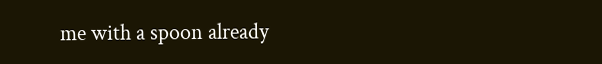me with a spoon already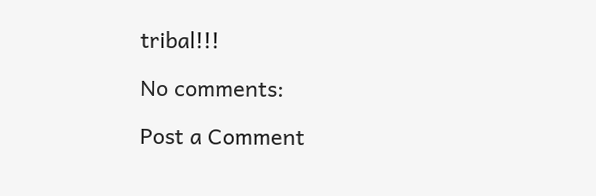tribal!!!

No comments:

Post a Comment